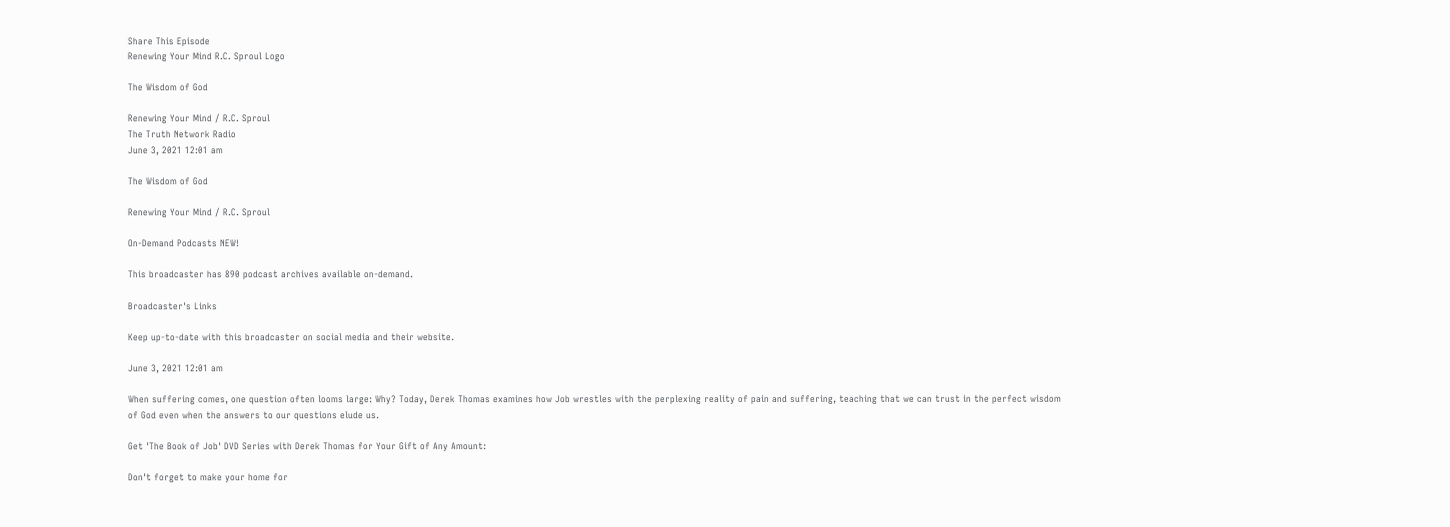Share This Episode
Renewing Your Mind R.C. Sproul Logo

The Wisdom of God

Renewing Your Mind / R.C. Sproul
The Truth Network Radio
June 3, 2021 12:01 am

The Wisdom of God

Renewing Your Mind / R.C. Sproul

On-Demand Podcasts NEW!

This broadcaster has 890 podcast archives available on-demand.

Broadcaster's Links

Keep up-to-date with this broadcaster on social media and their website.

June 3, 2021 12:01 am

When suffering comes, one question often looms large: Why? Today, Derek Thomas examines how Job wrestles with the perplexing reality of pain and suffering, teaching that we can trust in the perfect wisdom of God even when the answers to our questions elude us.

Get 'The Book of Job' DVD Series with Derek Thomas for Your Gift of Any Amount:

Don't forget to make your home for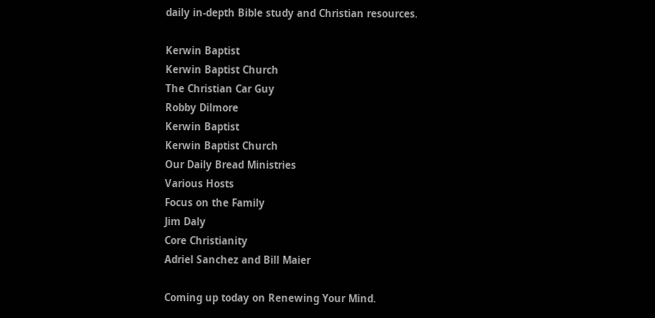daily in-depth Bible study and Christian resources.

Kerwin Baptist
Kerwin Baptist Church
The Christian Car Guy
Robby Dilmore
Kerwin Baptist
Kerwin Baptist Church
Our Daily Bread Ministries
Various Hosts
Focus on the Family
Jim Daly
Core Christianity
Adriel Sanchez and Bill Maier

Coming up today on Renewing Your Mind.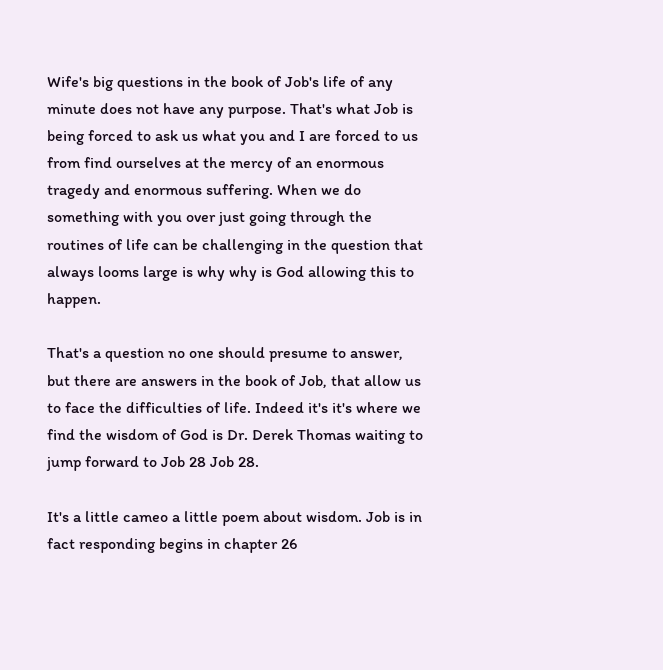Wife's big questions in the book of Job's life of any minute does not have any purpose. That's what Job is being forced to ask us what you and I are forced to us from find ourselves at the mercy of an enormous tragedy and enormous suffering. When we do something with you over just going through the routines of life can be challenging in the question that always looms large is why why is God allowing this to happen.

That's a question no one should presume to answer, but there are answers in the book of Job, that allow us to face the difficulties of life. Indeed it's it's where we find the wisdom of God is Dr. Derek Thomas waiting to jump forward to Job 28 Job 28.

It's a little cameo a little poem about wisdom. Job is in fact responding begins in chapter 26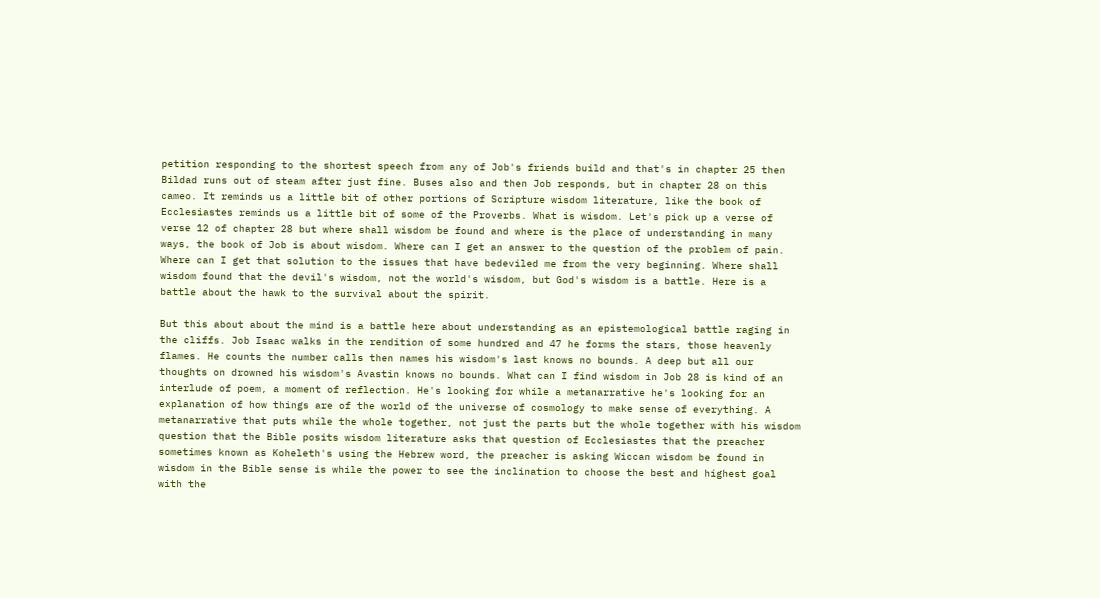petition responding to the shortest speech from any of Job's friends build and that's in chapter 25 then Bildad runs out of steam after just fine. Buses also and then Job responds, but in chapter 28 on this cameo. It reminds us a little bit of other portions of Scripture wisdom literature, like the book of Ecclesiastes reminds us a little bit of some of the Proverbs. What is wisdom. Let's pick up a verse of verse 12 of chapter 28 but where shall wisdom be found and where is the place of understanding in many ways, the book of Job is about wisdom. Where can I get an answer to the question of the problem of pain. Where can I get that solution to the issues that have bedeviled me from the very beginning. Where shall wisdom found that the devil's wisdom, not the world's wisdom, but God's wisdom is a battle. Here is a battle about the hawk to the survival about the spirit.

But this about about the mind is a battle here about understanding as an epistemological battle raging in the cliffs. Job Isaac walks in the rendition of some hundred and 47 he forms the stars, those heavenly flames. He counts the number calls then names his wisdom's last knows no bounds. A deep but all our thoughts on drowned his wisdom's Avastin knows no bounds. What can I find wisdom in Job 28 is kind of an interlude of poem, a moment of reflection. He's looking for while a metanarrative he's looking for an explanation of how things are of the world of the universe of cosmology to make sense of everything. A metanarrative that puts while the whole together, not just the parts but the whole together with his wisdom question that the Bible posits wisdom literature asks that question of Ecclesiastes that the preacher sometimes known as Koheleth's using the Hebrew word, the preacher is asking Wiccan wisdom be found in wisdom in the Bible sense is while the power to see the inclination to choose the best and highest goal with the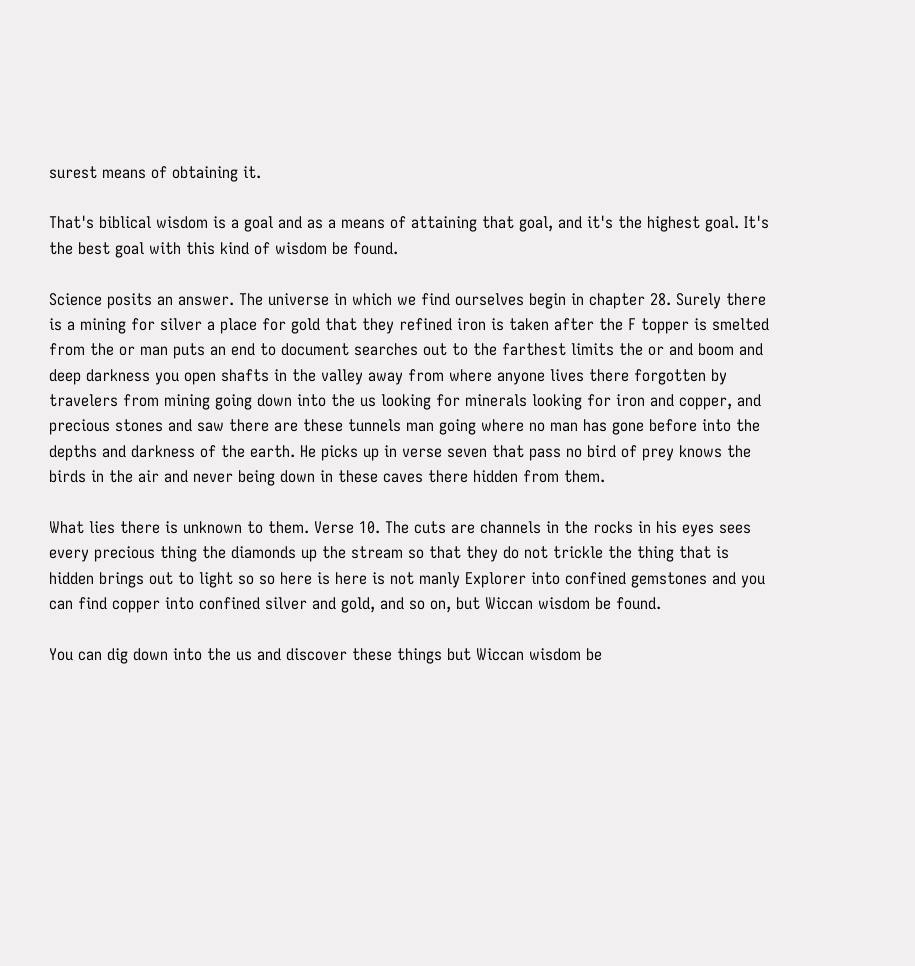surest means of obtaining it.

That's biblical wisdom is a goal and as a means of attaining that goal, and it's the highest goal. It's the best goal with this kind of wisdom be found.

Science posits an answer. The universe in which we find ourselves begin in chapter 28. Surely there is a mining for silver a place for gold that they refined iron is taken after the F topper is smelted from the or man puts an end to document searches out to the farthest limits the or and boom and deep darkness you open shafts in the valley away from where anyone lives there forgotten by travelers from mining going down into the us looking for minerals looking for iron and copper, and precious stones and saw there are these tunnels man going where no man has gone before into the depths and darkness of the earth. He picks up in verse seven that pass no bird of prey knows the birds in the air and never being down in these caves there hidden from them.

What lies there is unknown to them. Verse 10. The cuts are channels in the rocks in his eyes sees every precious thing the diamonds up the stream so that they do not trickle the thing that is hidden brings out to light so so here is here is not manly Explorer into confined gemstones and you can find copper into confined silver and gold, and so on, but Wiccan wisdom be found.

You can dig down into the us and discover these things but Wiccan wisdom be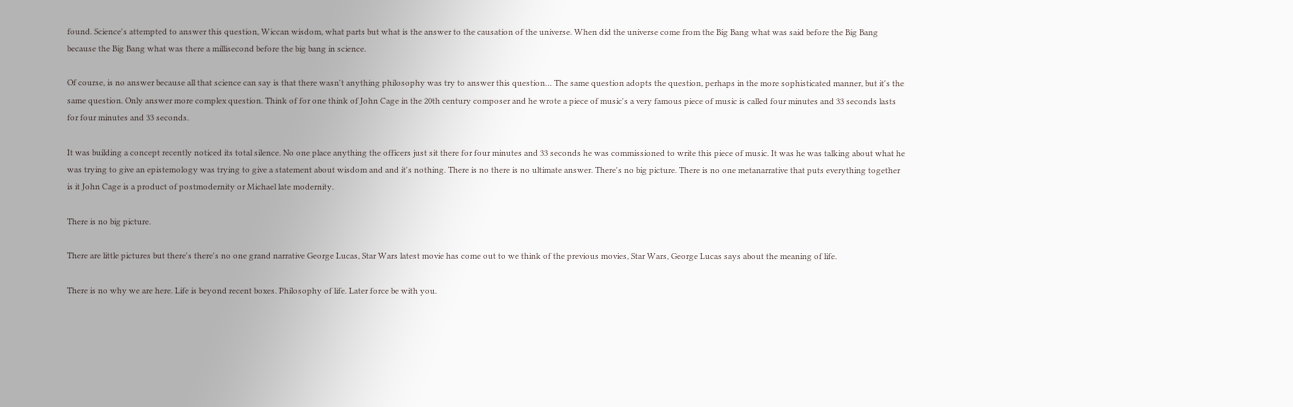found. Science's attempted to answer this question, Wiccan wisdom, what parts but what is the answer to the causation of the universe. When did the universe come from the Big Bang what was said before the Big Bang because the Big Bang what was there a millisecond before the big bang in science.

Of course, is no answer because all that science can say is that there wasn't anything philosophy was try to answer this question… The same question adopts the question, perhaps in the more sophisticated manner, but it's the same question. Only answer more complex question. Think of for one think of John Cage in the 20th century composer and he wrote a piece of music's a very famous piece of music is called four minutes and 33 seconds lasts for four minutes and 33 seconds.

It was building a concept recently noticed its total silence. No one place anything the officers just sit there for four minutes and 33 seconds he was commissioned to write this piece of music. It was he was talking about what he was trying to give an epistemology was trying to give a statement about wisdom and and it's nothing. There is no there is no ultimate answer. There's no big picture. There is no one metanarrative that puts everything together is it John Cage is a product of postmodernity or Michael late modernity.

There is no big picture.

There are little pictures but there's there's no one grand narrative George Lucas, Star Wars latest movie has come out to we think of the previous movies, Star Wars, George Lucas says about the meaning of life.

There is no why we are here. Life is beyond recent boxes. Philosophy of life. Later force be with you.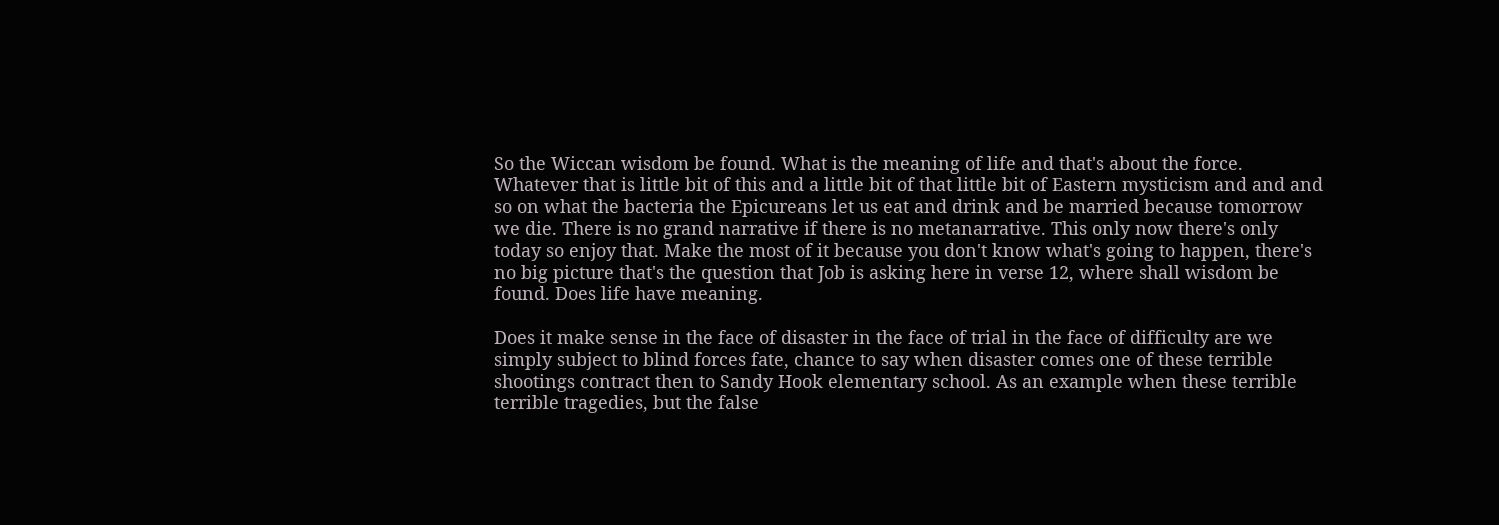So the Wiccan wisdom be found. What is the meaning of life and that's about the force. Whatever that is little bit of this and a little bit of that little bit of Eastern mysticism and and and so on what the bacteria the Epicureans let us eat and drink and be married because tomorrow we die. There is no grand narrative if there is no metanarrative. This only now there's only today so enjoy that. Make the most of it because you don't know what's going to happen, there's no big picture that's the question that Job is asking here in verse 12, where shall wisdom be found. Does life have meaning.

Does it make sense in the face of disaster in the face of trial in the face of difficulty are we simply subject to blind forces fate, chance to say when disaster comes one of these terrible shootings contract then to Sandy Hook elementary school. As an example when these terrible terrible tragedies, but the false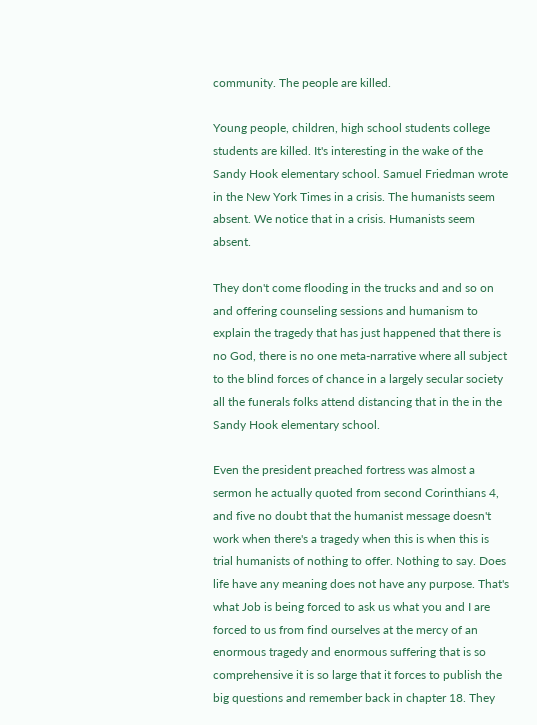community. The people are killed.

Young people, children, high school students college students are killed. It's interesting in the wake of the Sandy Hook elementary school. Samuel Friedman wrote in the New York Times in a crisis. The humanists seem absent. We notice that in a crisis. Humanists seem absent.

They don't come flooding in the trucks and and so on and offering counseling sessions and humanism to explain the tragedy that has just happened that there is no God, there is no one meta-narrative where all subject to the blind forces of chance in a largely secular society all the funerals folks attend distancing that in the in the Sandy Hook elementary school.

Even the president preached fortress was almost a sermon he actually quoted from second Corinthians 4, and five no doubt that the humanist message doesn't work when there's a tragedy when this is when this is trial humanists of nothing to offer. Nothing to say. Does life have any meaning does not have any purpose. That's what Job is being forced to ask us what you and I are forced to us from find ourselves at the mercy of an enormous tragedy and enormous suffering that is so comprehensive it is so large that it forces to publish the big questions and remember back in chapter 18. They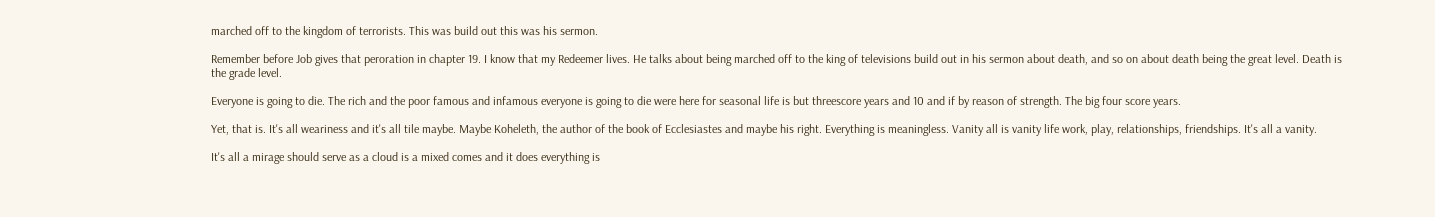marched off to the kingdom of terrorists. This was build out this was his sermon.

Remember before Job gives that peroration in chapter 19. I know that my Redeemer lives. He talks about being marched off to the king of televisions build out in his sermon about death, and so on about death being the great level. Death is the grade level.

Everyone is going to die. The rich and the poor famous and infamous everyone is going to die were here for seasonal life is but threescore years and 10 and if by reason of strength. The big four score years.

Yet, that is. It's all weariness and it's all tile maybe. Maybe Koheleth, the author of the book of Ecclesiastes and maybe his right. Everything is meaningless. Vanity all is vanity life work, play, relationships, friendships. It's all a vanity.

It's all a mirage should serve as a cloud is a mixed comes and it does everything is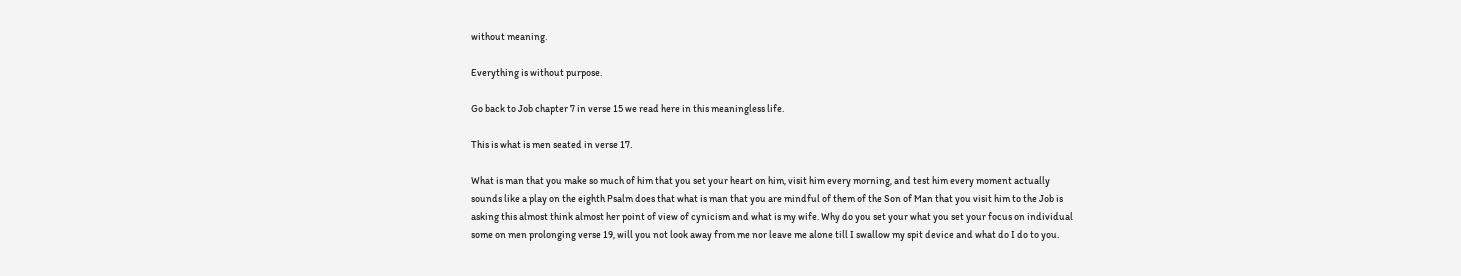without meaning.

Everything is without purpose.

Go back to Job chapter 7 in verse 15 we read here in this meaningless life.

This is what is men seated in verse 17.

What is man that you make so much of him that you set your heart on him, visit him every morning, and test him every moment actually sounds like a play on the eighth Psalm does that what is man that you are mindful of them of the Son of Man that you visit him to the Job is asking this almost think almost her point of view of cynicism and what is my wife. Why do you set your what you set your focus on individual some on men prolonging verse 19, will you not look away from me nor leave me alone till I swallow my spit device and what do I do to you.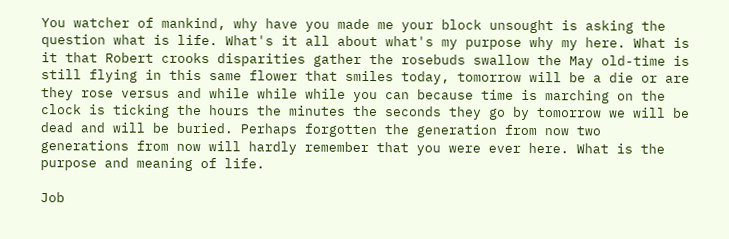You watcher of mankind, why have you made me your block unsought is asking the question what is life. What's it all about what's my purpose why my here. What is it that Robert crooks disparities gather the rosebuds swallow the May old-time is still flying in this same flower that smiles today, tomorrow will be a die or are they rose versus and while while while you can because time is marching on the clock is ticking the hours the minutes the seconds they go by tomorrow we will be dead and will be buried. Perhaps forgotten the generation from now two generations from now will hardly remember that you were ever here. What is the purpose and meaning of life.

Job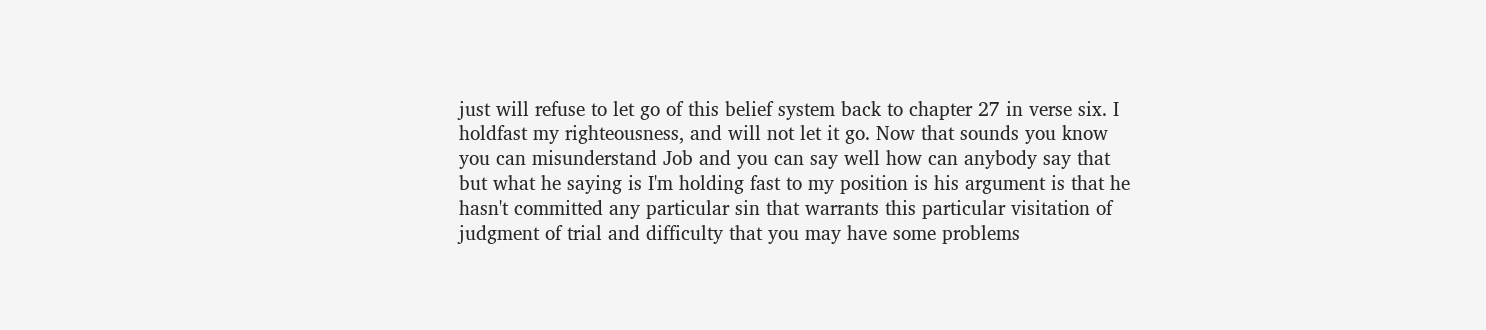just will refuse to let go of this belief system back to chapter 27 in verse six. I holdfast my righteousness, and will not let it go. Now that sounds you know you can misunderstand Job and you can say well how can anybody say that but what he saying is I'm holding fast to my position is his argument is that he hasn't committed any particular sin that warrants this particular visitation of judgment of trial and difficulty that you may have some problems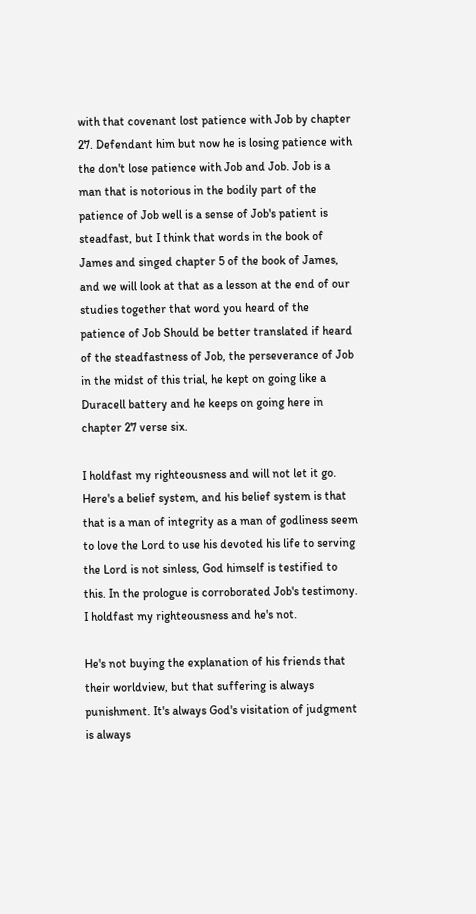with that covenant lost patience with Job by chapter 27. Defendant him but now he is losing patience with the don't lose patience with Job and Job. Job is a man that is notorious in the bodily part of the patience of Job well is a sense of Job's patient is steadfast, but I think that words in the book of James and singed chapter 5 of the book of James, and we will look at that as a lesson at the end of our studies together that word you heard of the patience of Job Should be better translated if heard of the steadfastness of Job, the perseverance of Job in the midst of this trial, he kept on going like a Duracell battery and he keeps on going here in chapter 27 verse six.

I holdfast my righteousness and will not let it go. Here's a belief system, and his belief system is that that is a man of integrity as a man of godliness seem to love the Lord to use his devoted his life to serving the Lord is not sinless, God himself is testified to this. In the prologue is corroborated Job's testimony. I holdfast my righteousness and he's not.

He's not buying the explanation of his friends that their worldview, but that suffering is always punishment. It's always God's visitation of judgment is always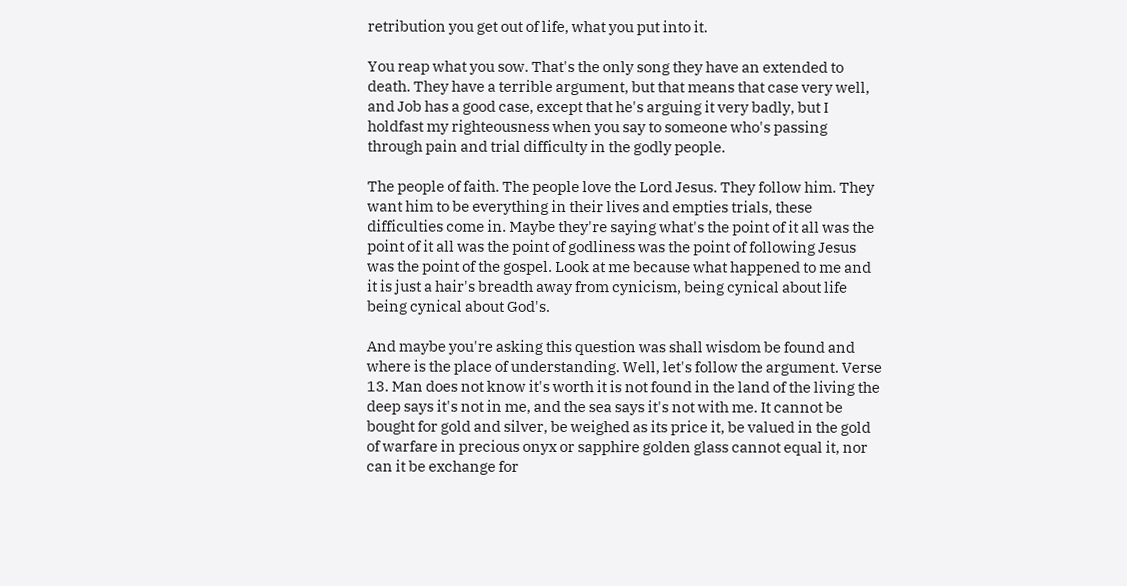retribution you get out of life, what you put into it.

You reap what you sow. That's the only song they have an extended to death. They have a terrible argument, but that means that case very well, and Job has a good case, except that he's arguing it very badly, but I holdfast my righteousness when you say to someone who's passing through pain and trial difficulty in the godly people.

The people of faith. The people love the Lord Jesus. They follow him. They want him to be everything in their lives and empties trials, these difficulties come in. Maybe they're saying what's the point of it all was the point of it all was the point of godliness was the point of following Jesus was the point of the gospel. Look at me because what happened to me and it is just a hair's breadth away from cynicism, being cynical about life being cynical about God's.

And maybe you're asking this question was shall wisdom be found and where is the place of understanding. Well, let's follow the argument. Verse 13. Man does not know it's worth it is not found in the land of the living the deep says it's not in me, and the sea says it's not with me. It cannot be bought for gold and silver, be weighed as its price it, be valued in the gold of warfare in precious onyx or sapphire golden glass cannot equal it, nor can it be exchange for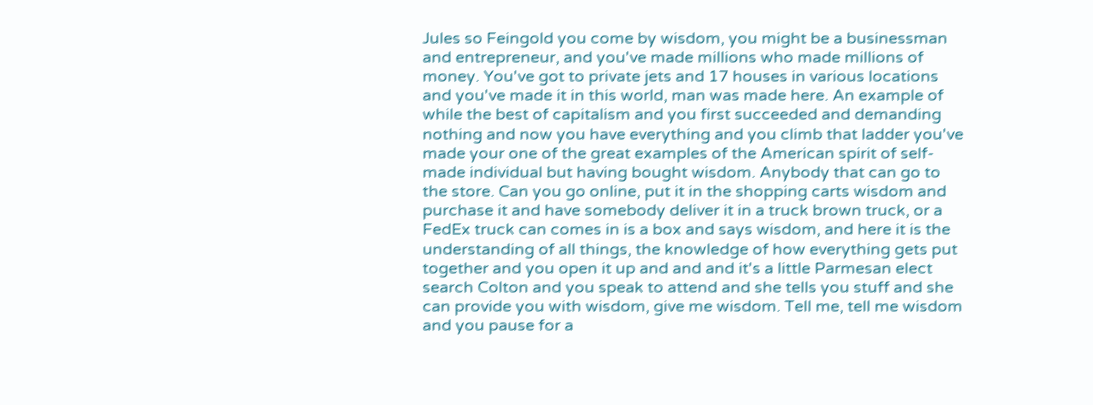Jules so Feingold you come by wisdom, you might be a businessman and entrepreneur, and you've made millions who made millions of money. You've got to private jets and 17 houses in various locations and you've made it in this world, man was made here. An example of while the best of capitalism and you first succeeded and demanding nothing and now you have everything and you climb that ladder you've made your one of the great examples of the American spirit of self-made individual but having bought wisdom. Anybody that can go to the store. Can you go online, put it in the shopping carts wisdom and purchase it and have somebody deliver it in a truck brown truck, or a FedEx truck can comes in is a box and says wisdom, and here it is the understanding of all things, the knowledge of how everything gets put together and you open it up and and and it's a little Parmesan elect search Colton and you speak to attend and she tells you stuff and she can provide you with wisdom, give me wisdom. Tell me, tell me wisdom and you pause for a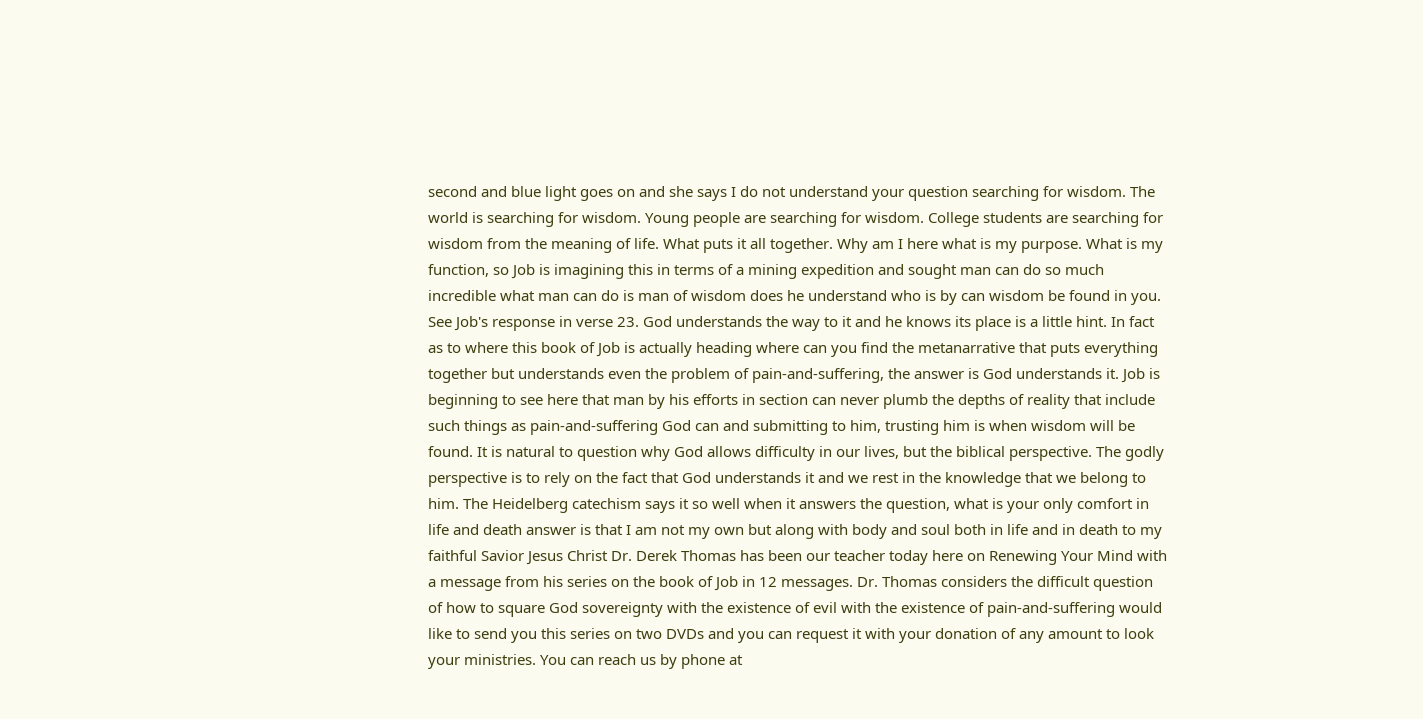second and blue light goes on and she says I do not understand your question searching for wisdom. The world is searching for wisdom. Young people are searching for wisdom. College students are searching for wisdom from the meaning of life. What puts it all together. Why am I here what is my purpose. What is my function, so Job is imagining this in terms of a mining expedition and sought man can do so much incredible what man can do is man of wisdom does he understand who is by can wisdom be found in you. See Job's response in verse 23. God understands the way to it and he knows its place is a little hint. In fact as to where this book of Job is actually heading where can you find the metanarrative that puts everything together but understands even the problem of pain-and-suffering, the answer is God understands it. Job is beginning to see here that man by his efforts in section can never plumb the depths of reality that include such things as pain-and-suffering God can and submitting to him, trusting him is when wisdom will be found. It is natural to question why God allows difficulty in our lives, but the biblical perspective. The godly perspective is to rely on the fact that God understands it and we rest in the knowledge that we belong to him. The Heidelberg catechism says it so well when it answers the question, what is your only comfort in life and death answer is that I am not my own but along with body and soul both in life and in death to my faithful Savior Jesus Christ Dr. Derek Thomas has been our teacher today here on Renewing Your Mind with a message from his series on the book of Job in 12 messages. Dr. Thomas considers the difficult question of how to square God sovereignty with the existence of evil with the existence of pain-and-suffering would like to send you this series on two DVDs and you can request it with your donation of any amount to look your ministries. You can reach us by phone at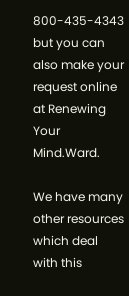800-435-4343 but you can also make your request online at Renewing Your Mind.Ward.

We have many other resources which deal with this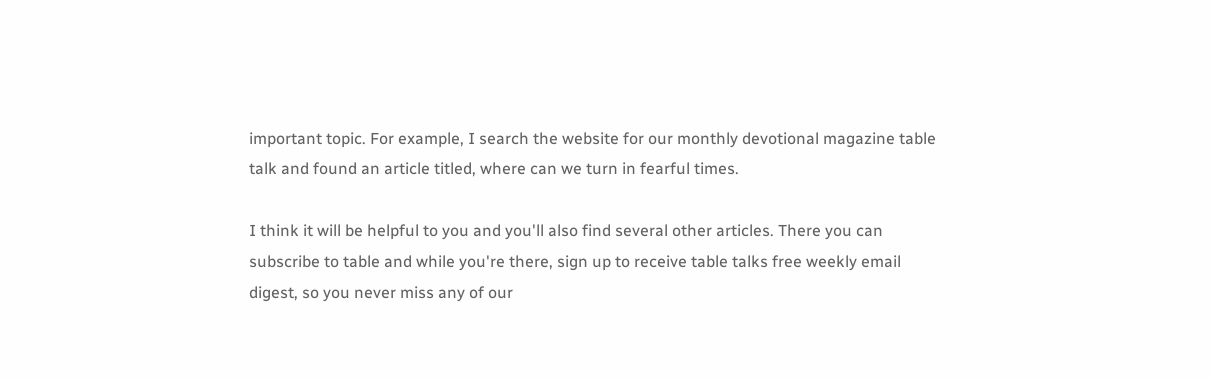important topic. For example, I search the website for our monthly devotional magazine table talk and found an article titled, where can we turn in fearful times.

I think it will be helpful to you and you'll also find several other articles. There you can subscribe to table and while you're there, sign up to receive table talks free weekly email digest, so you never miss any of our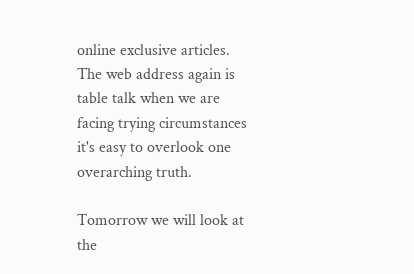online exclusive articles. The web address again is table talk when we are facing trying circumstances it's easy to overlook one overarching truth.

Tomorrow we will look at the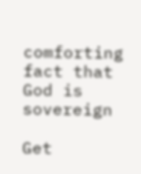comforting fact that God is sovereign

Get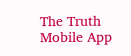The Truth Mobile App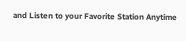and Listen to your Favorite Station Anytime